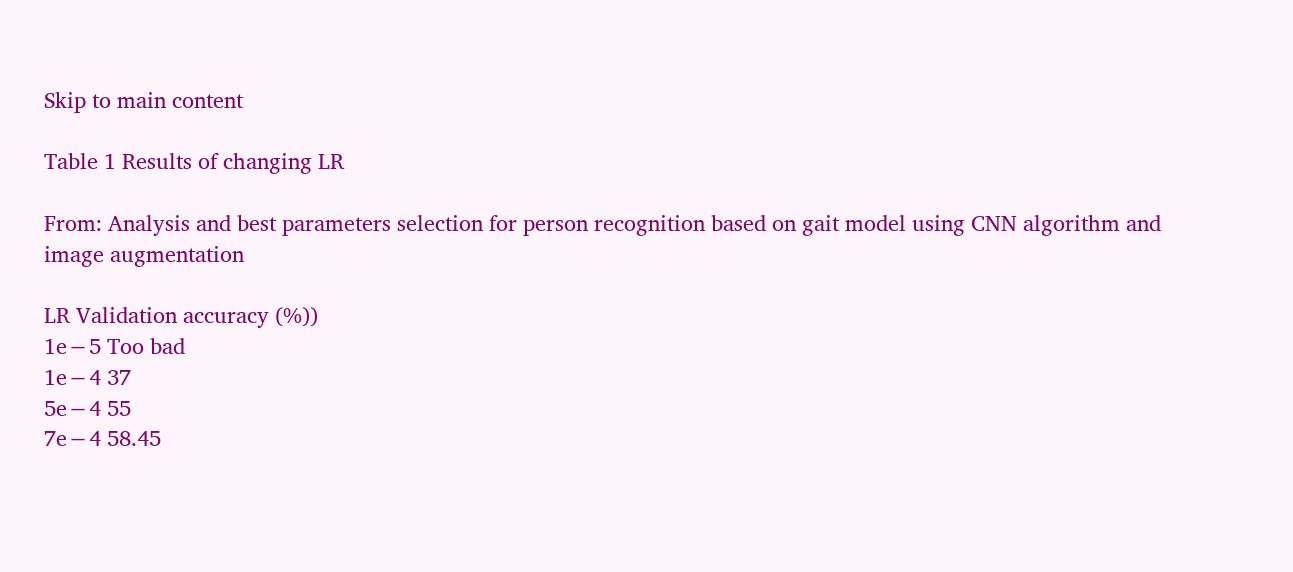Skip to main content

Table 1 Results of changing LR

From: Analysis and best parameters selection for person recognition based on gait model using CNN algorithm and image augmentation

LR Validation accuracy (%))
1e−5 Too bad
1e−4 37
5e−4 55
7e−4 58.45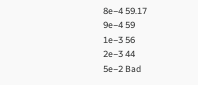8e−4 59.17
9e−4 59
1e−3 56
2e−3 44
5e−2 Bad